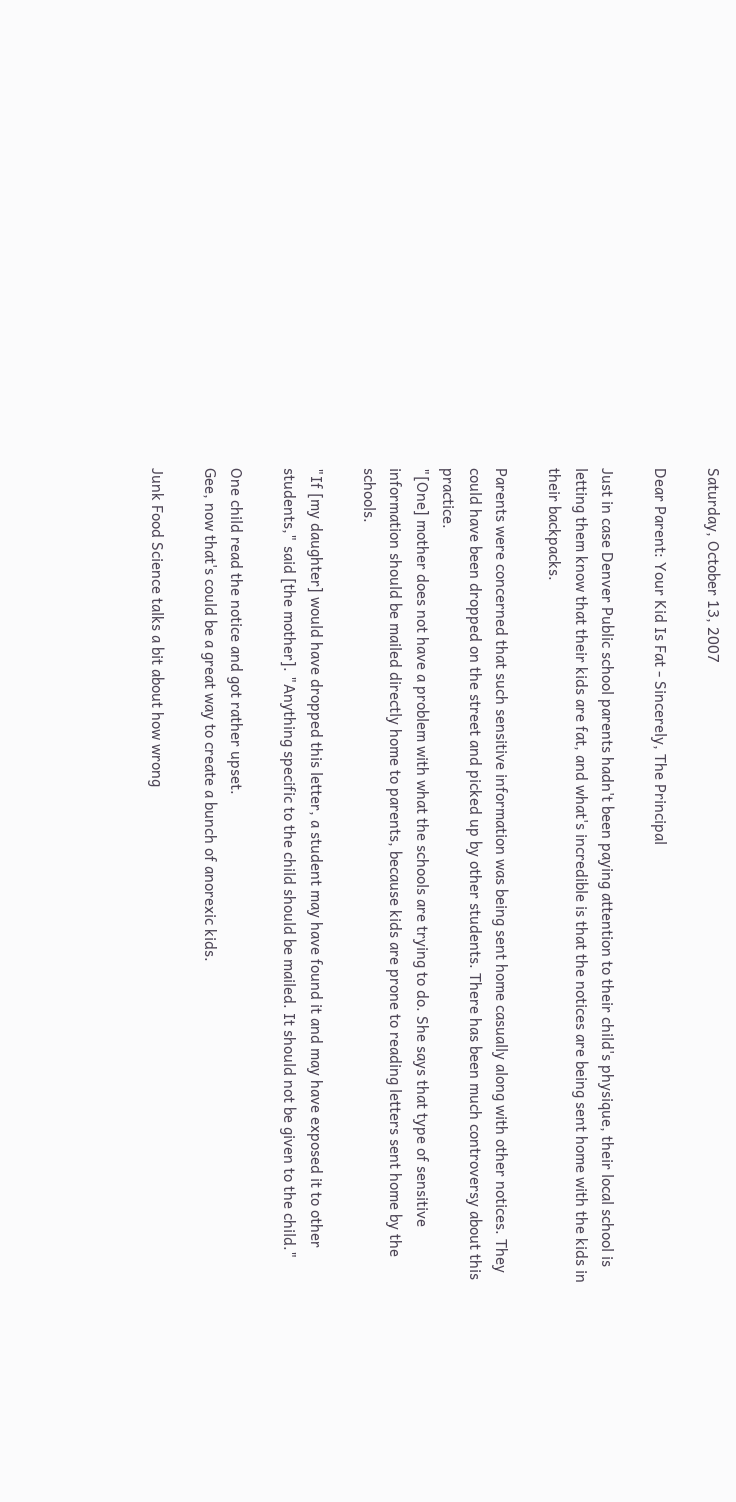Saturday, October 13, 2007

Dear Parent: Your Kid Is Fat - Sincerely, The Principal

Just in case Denver Public school parents hadn't been paying attention to their child's physique, their local school is letting them know that their kids are fat, and what's incredible is that the notices are being sent home with the kids in their backpacks.

Parents were concerned that such sensitive information was being sent home casually along with other notices. They could have been dropped on the street and picked up by other students. There has been much controversy about this practice.
"[One] mother does not have a problem with what the schools are trying to do. She says that type of sensitive information should be mailed directly home to parents, because kids are prone to reading letters sent home by the schools.

"If [my daughter] would have dropped this letter, a student may have found it and may have exposed it to other students," said [the mother]. "Anything specific to the child should be mailed. It should not be given to the child."

One child read the notice and got rather upset.
Gee, now that's could be a great way to create a bunch of anorexic kids.

Junk Food Science talks a bit about how wrong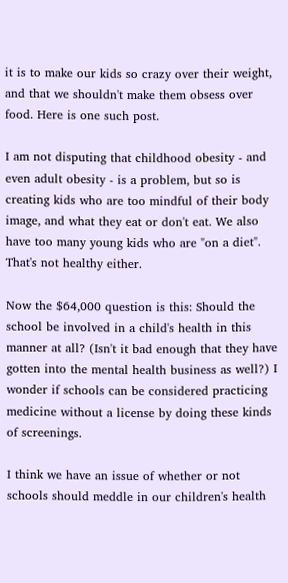it is to make our kids so crazy over their weight, and that we shouldn't make them obsess over food. Here is one such post.

I am not disputing that childhood obesity - and even adult obesity - is a problem, but so is creating kids who are too mindful of their body image, and what they eat or don't eat. We also have too many young kids who are "on a diet". That's not healthy either.

Now the $64,000 question is this: Should the school be involved in a child's health in this manner at all? (Isn't it bad enough that they have gotten into the mental health business as well?) I wonder if schools can be considered practicing medicine without a license by doing these kinds of screenings.

I think we have an issue of whether or not schools should meddle in our children's health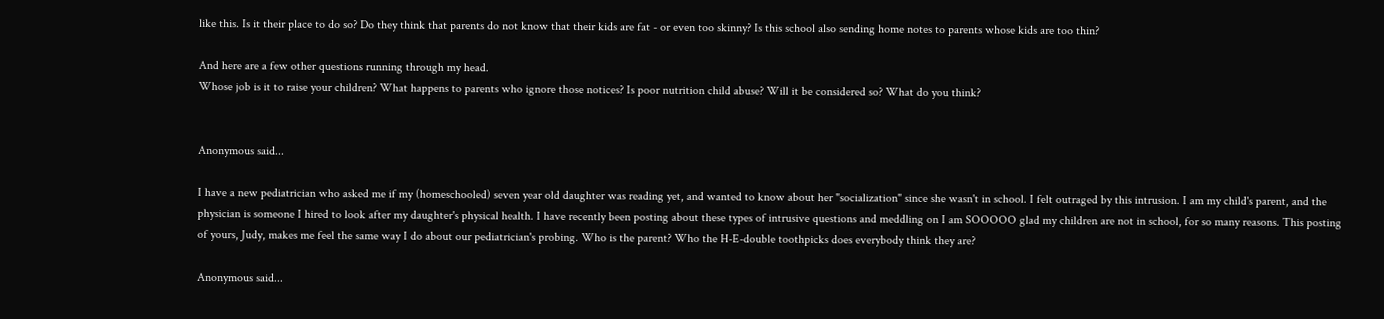like this. Is it their place to do so? Do they think that parents do not know that their kids are fat - or even too skinny? Is this school also sending home notes to parents whose kids are too thin?

And here are a few other questions running through my head.
Whose job is it to raise your children? What happens to parents who ignore those notices? Is poor nutrition child abuse? Will it be considered so? What do you think?


Anonymous said...

I have a new pediatrician who asked me if my (homeschooled) seven year old daughter was reading yet, and wanted to know about her "socialization" since she wasn't in school. I felt outraged by this intrusion. I am my child's parent, and the physician is someone I hired to look after my daughter's physical health. I have recently been posting about these types of intrusive questions and meddling on I am SOOOOO glad my children are not in school, for so many reasons. This posting of yours, Judy, makes me feel the same way I do about our pediatrician's probing. Who is the parent? Who the H-E-double toothpicks does everybody think they are?

Anonymous said...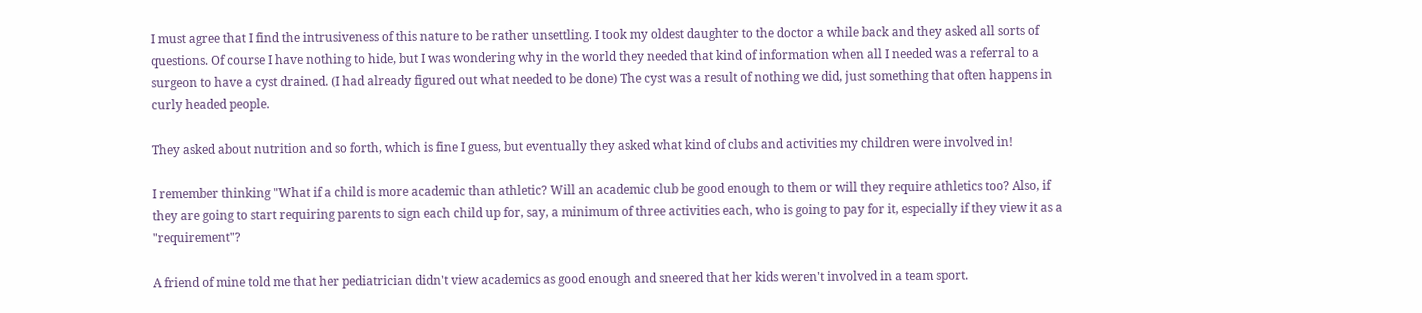I must agree that I find the intrusiveness of this nature to be rather unsettling. I took my oldest daughter to the doctor a while back and they asked all sorts of questions. Of course I have nothing to hide, but I was wondering why in the world they needed that kind of information when all I needed was a referral to a surgeon to have a cyst drained. (I had already figured out what needed to be done) The cyst was a result of nothing we did, just something that often happens in curly headed people.

They asked about nutrition and so forth, which is fine I guess, but eventually they asked what kind of clubs and activities my children were involved in!

I remember thinking "What if a child is more academic than athletic? Will an academic club be good enough to them or will they require athletics too? Also, if they are going to start requiring parents to sign each child up for, say, a minimum of three activities each, who is going to pay for it, especially if they view it as a "requirement"?

A friend of mine told me that her pediatrician didn't view academics as good enough and sneered that her kids weren't involved in a team sport.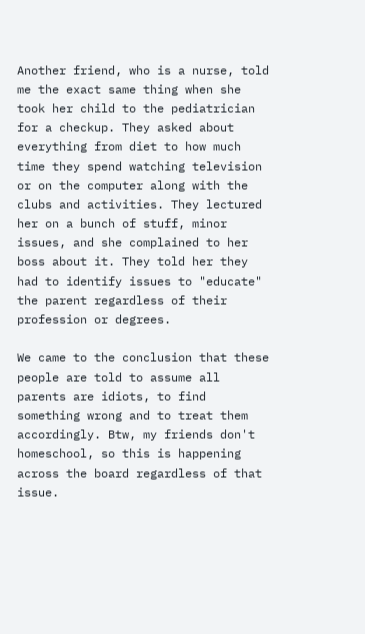Another friend, who is a nurse, told me the exact same thing when she took her child to the pediatrician for a checkup. They asked about everything from diet to how much time they spend watching television or on the computer along with the clubs and activities. They lectured her on a bunch of stuff, minor issues, and she complained to her boss about it. They told her they had to identify issues to "educate" the parent regardless of their profession or degrees.

We came to the conclusion that these people are told to assume all parents are idiots, to find something wrong and to treat them accordingly. Btw, my friends don't homeschool, so this is happening across the board regardless of that issue.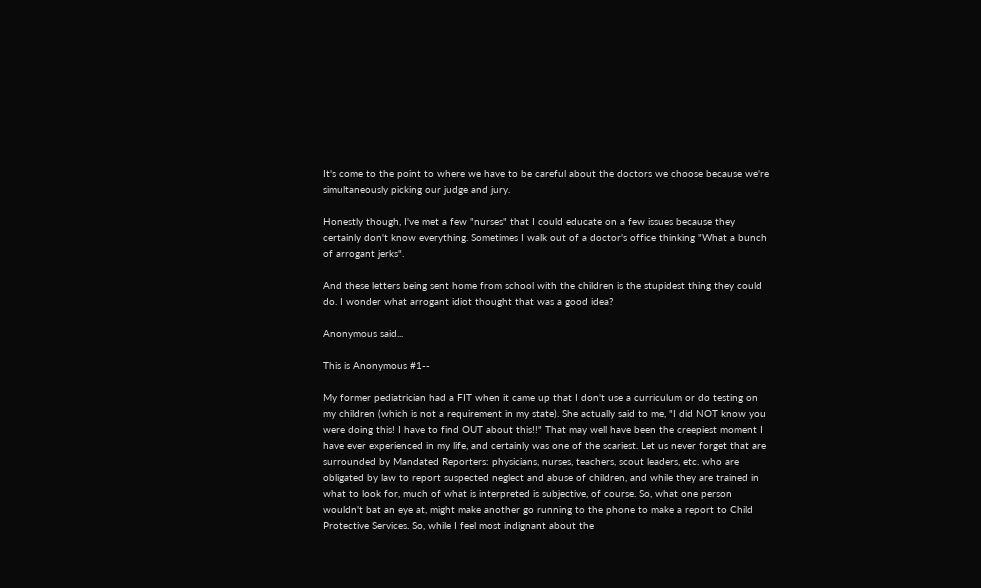It's come to the point to where we have to be careful about the doctors we choose because we're simultaneously picking our judge and jury.

Honestly though, I've met a few "nurses" that I could educate on a few issues because they certainly don't know everything. Sometimes I walk out of a doctor's office thinking "What a bunch of arrogant jerks".

And these letters being sent home from school with the children is the stupidest thing they could do. I wonder what arrogant idiot thought that was a good idea?

Anonymous said...

This is Anonymous #1--

My former pediatrician had a FIT when it came up that I don't use a curriculum or do testing on my children (which is not a requirement in my state). She actually said to me, "I did NOT know you were doing this! I have to find OUT about this!!" That may well have been the creepiest moment I have ever experienced in my life, and certainly was one of the scariest. Let us never forget that are surrounded by Mandated Reporters: physicians, nurses, teachers, scout leaders, etc. who are obligated by law to report suspected neglect and abuse of children, and while they are trained in what to look for, much of what is interpreted is subjective, of course. So, what one person wouldn't bat an eye at, might make another go running to the phone to make a report to Child Protective Services. So, while I feel most indignant about the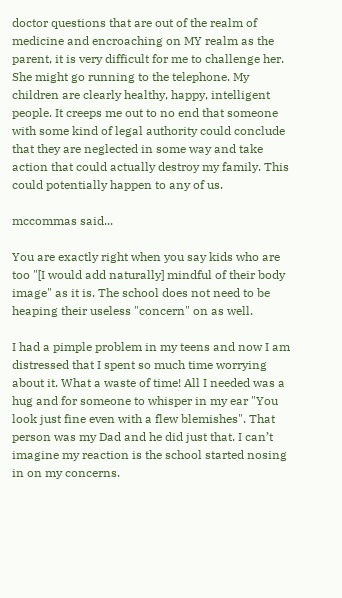doctor questions that are out of the realm of medicine and encroaching on MY realm as the parent, it is very difficult for me to challenge her. She might go running to the telephone. My children are clearly healthy, happy, intelligent people. It creeps me out to no end that someone with some kind of legal authority could conclude that they are neglected in some way and take action that could actually destroy my family. This could potentially happen to any of us.

mccommas said...

You are exactly right when you say kids who are too "[I would add naturally] mindful of their body image" as it is. The school does not need to be heaping their useless "concern" on as well.

I had a pimple problem in my teens and now I am distressed that I spent so much time worrying about it. What a waste of time! All I needed was a hug and for someone to whisper in my ear "You look just fine even with a flew blemishes". That person was my Dad and he did just that. I can’t imagine my reaction is the school started nosing in on my concerns.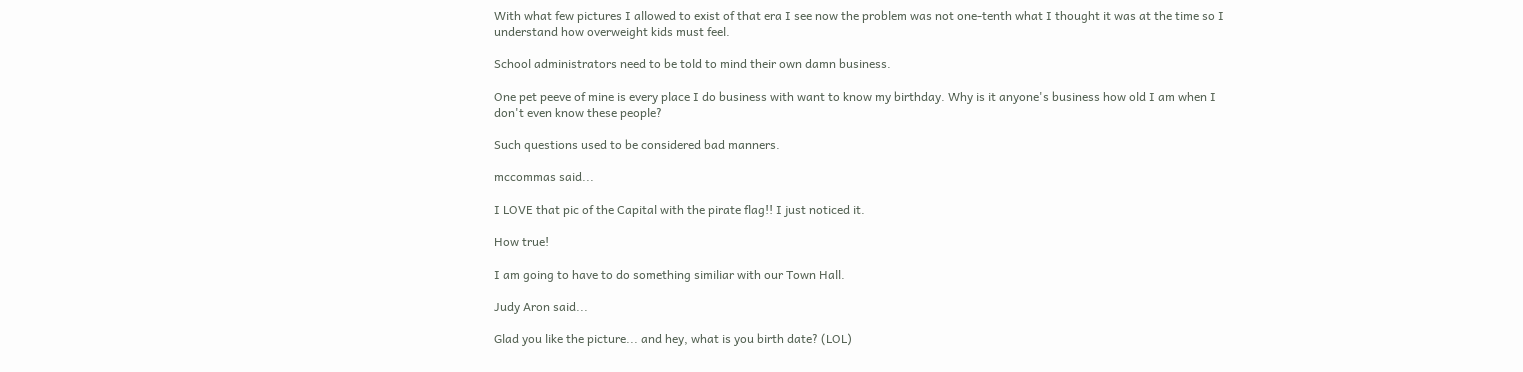With what few pictures I allowed to exist of that era I see now the problem was not one-tenth what I thought it was at the time so I understand how overweight kids must feel.

School administrators need to be told to mind their own damn business.

One pet peeve of mine is every place I do business with want to know my birthday. Why is it anyone's business how old I am when I don't even know these people?

Such questions used to be considered bad manners.

mccommas said...

I LOVE that pic of the Capital with the pirate flag!! I just noticed it.

How true!

I am going to have to do something similiar with our Town Hall.

Judy Aron said...

Glad you like the picture... and hey, what is you birth date? (LOL)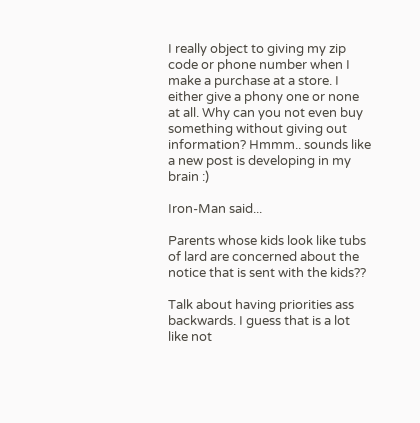I really object to giving my zip code or phone number when I make a purchase at a store. I either give a phony one or none at all. Why can you not even buy something without giving out information? Hmmm.. sounds like a new post is developing in my brain :)

Iron-Man said...

Parents whose kids look like tubs of lard are concerned about the notice that is sent with the kids??

Talk about having priorities ass backwards. I guess that is a lot like not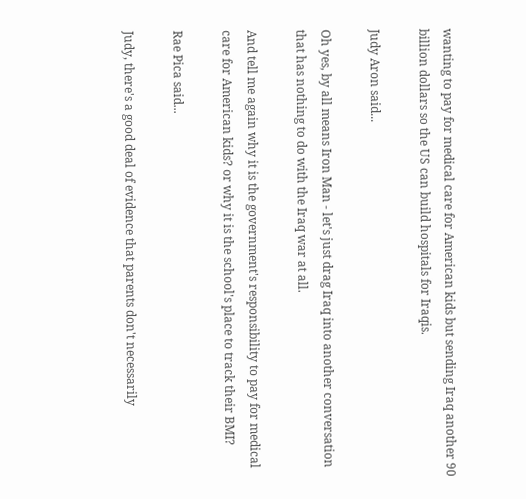wanting to pay for medical care for American kids but sending Iraq another 90 billion dollars so the US can build hospitals for Iraqis.

Judy Aron said...

Oh yes, by all means Iron Man - let's just drag Iraq into another conversation that has nothing to do with the Iraq war at all.

And tell me again why it is the government's responsibility to pay for medical care for American kids? or why it is the school's place to track their BMI?

Rae Pica said...

Judy, there's a good deal of evidence that parents don't necessarily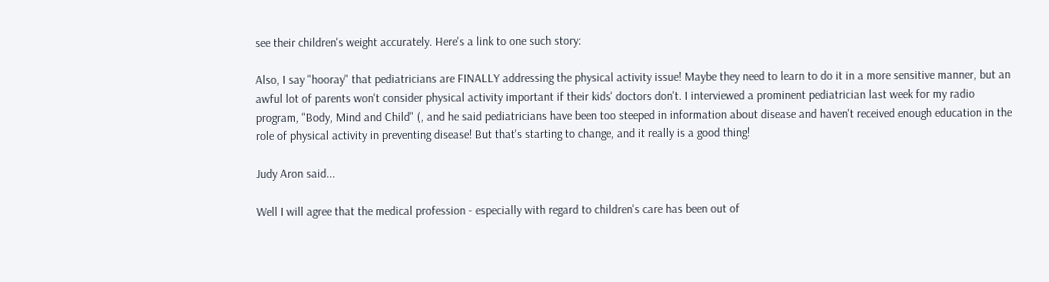see their children's weight accurately. Here's a link to one such story:

Also, I say "hooray" that pediatricians are FINALLY addressing the physical activity issue! Maybe they need to learn to do it in a more sensitive manner, but an awful lot of parents won't consider physical activity important if their kids' doctors don't. I interviewed a prominent pediatrician last week for my radio program, "Body, Mind and Child" (, and he said pediatricians have been too steeped in information about disease and haven't received enough education in the role of physical activity in preventing disease! But that's starting to change, and it really is a good thing!

Judy Aron said...

Well I will agree that the medical profession - especially with regard to children's care has been out of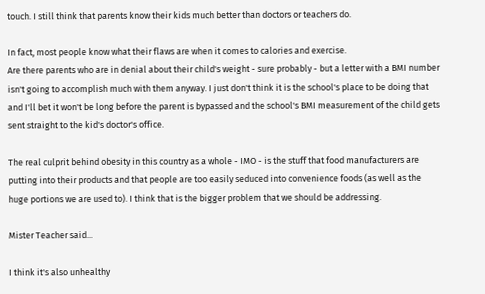touch. I still think that parents know their kids much better than doctors or teachers do.

In fact, most people know what their flaws are when it comes to calories and exercise.
Are there parents who are in denial about their child's weight - sure probably - but a letter with a BMI number isn't going to accomplish much with them anyway. I just don't think it is the school's place to be doing that and I'll bet it won't be long before the parent is bypassed and the school's BMI measurement of the child gets sent straight to the kid's doctor's office.

The real culprit behind obesity in this country as a whole - IMO - is the stuff that food manufacturers are putting into their products and that people are too easily seduced into convenience foods (as well as the huge portions we are used to). I think that is the bigger problem that we should be addressing.

Mister Teacher said...

I think it's also unhealthy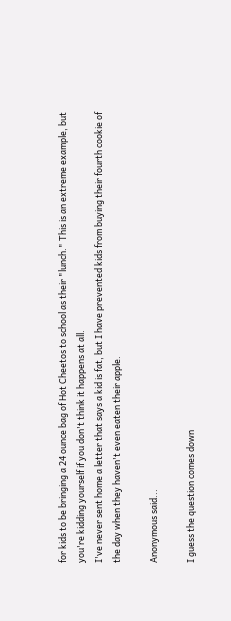for kids to be bringing a 24 ounce bag of Hot Cheetos to school as their "lunch." This is an extreme example, but you're kidding yourself if you don't think it happens at all.
I've never sent home a letter that says a kid is fat, but I have prevented kids from buying their fourth cookie of the day when they haven't even eaten their apple.

Anonymous said...

I guess the question comes down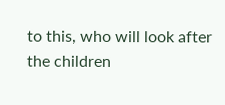to this, who will look after the children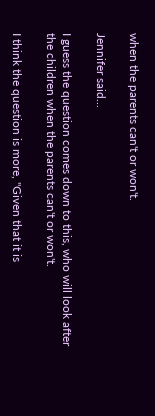when the parents can't or won't.

Jennifer said...

I guess the question comes down to this, who will look after the children when the parents can't or won't.

I think the question is more, "Given that it is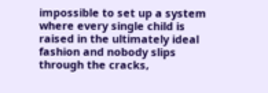impossible to set up a system where every single child is raised in the ultimately ideal fashion and nobody slips through the cracks,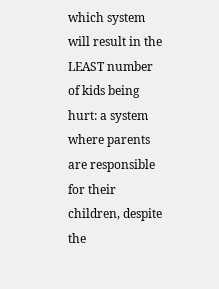which system will result in the LEAST number of kids being hurt: a system where parents are responsible for their children, despite the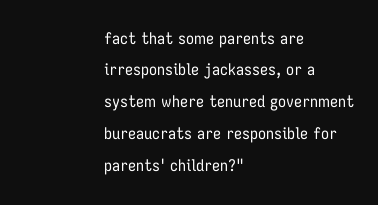fact that some parents are irresponsible jackasses, or a system where tenured government bureaucrats are responsible for parents' children?"